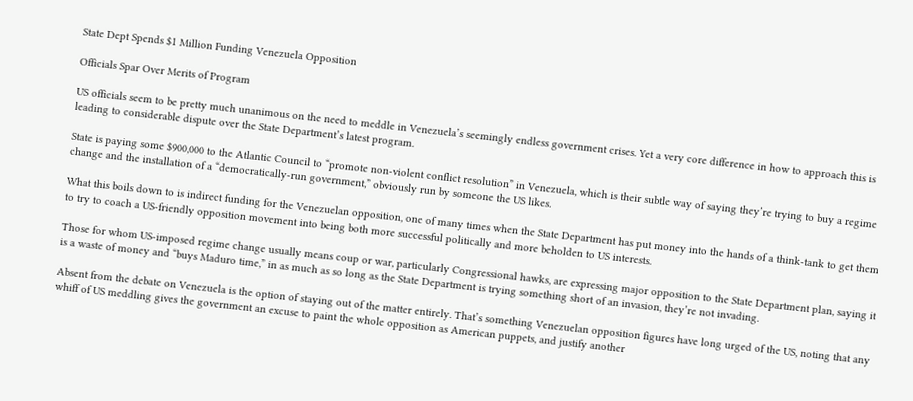State Dept Spends $1 Million Funding Venezuela Opposition

Officials Spar Over Merits of Program

US officials seem to be pretty much unanimous on the need to meddle in Venezuela’s seemingly endless government crises. Yet a very core difference in how to approach this is leading to considerable dispute over the State Department’s latest program.

State is paying some $900,000 to the Atlantic Council to “promote non-violent conflict resolution” in Venezuela, which is their subtle way of saying they’re trying to buy a regime change and the installation of a “democratically-run government,” obviously run by someone the US likes.

What this boils down to is indirect funding for the Venezuelan opposition, one of many times when the State Department has put money into the hands of a think-tank to get them to try to coach a US-friendly opposition movement into being both more successful politically and more beholden to US interests.

Those for whom US-imposed regime change usually means coup or war, particularly Congressional hawks, are expressing major opposition to the State Department plan, saying it is a waste of money and “buys Maduro time,” in as much as so long as the State Department is trying something short of an invasion, they’re not invading.

Absent from the debate on Venezuela is the option of staying out of the matter entirely. That’s something Venezuelan opposition figures have long urged of the US, noting that any whiff of US meddling gives the government an excuse to paint the whole opposition as American puppets, and justify another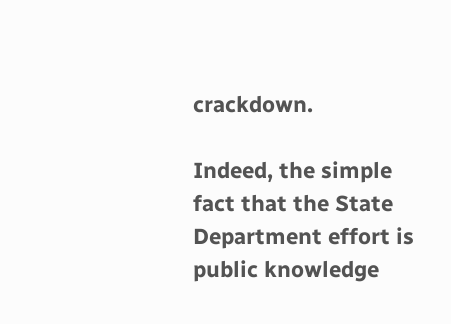crackdown.

Indeed, the simple fact that the State Department effort is public knowledge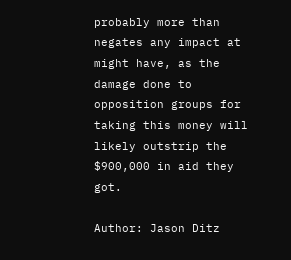probably more than negates any impact at might have, as the damage done to opposition groups for taking this money will likely outstrip the $900,000 in aid they got.

Author: Jason Ditz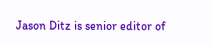Jason Ditz is senior editor of